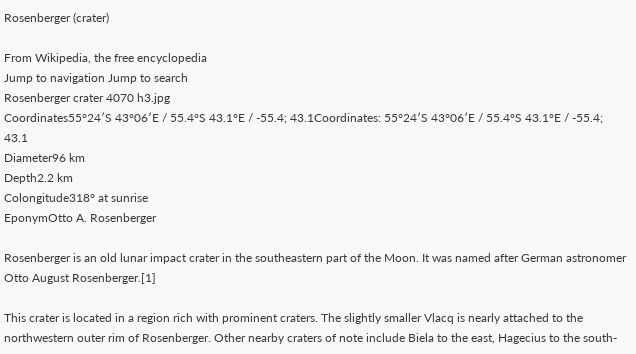Rosenberger (crater)

From Wikipedia, the free encyclopedia
Jump to navigation Jump to search
Rosenberger crater 4070 h3.jpg
Coordinates55°24′S 43°06′E / 55.4°S 43.1°E / -55.4; 43.1Coordinates: 55°24′S 43°06′E / 55.4°S 43.1°E / -55.4; 43.1
Diameter96 km
Depth2.2 km
Colongitude318° at sunrise
EponymOtto A. Rosenberger

Rosenberger is an old lunar impact crater in the southeastern part of the Moon. It was named after German astronomer Otto August Rosenberger.[1]

This crater is located in a region rich with prominent craters. The slightly smaller Vlacq is nearly attached to the northwestern outer rim of Rosenberger. Other nearby craters of note include Biela to the east, Hagecius to the south-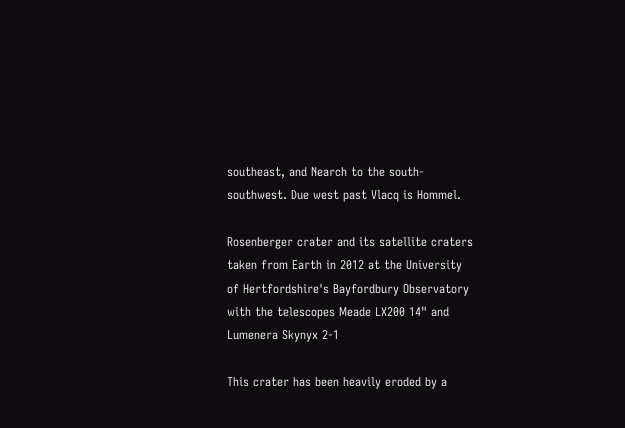southeast, and Nearch to the south-southwest. Due west past Vlacq is Hommel.

Rosenberger crater and its satellite craters taken from Earth in 2012 at the University of Hertfordshire's Bayfordbury Observatory with the telescopes Meade LX200 14" and Lumenera Skynyx 2-1

This crater has been heavily eroded by a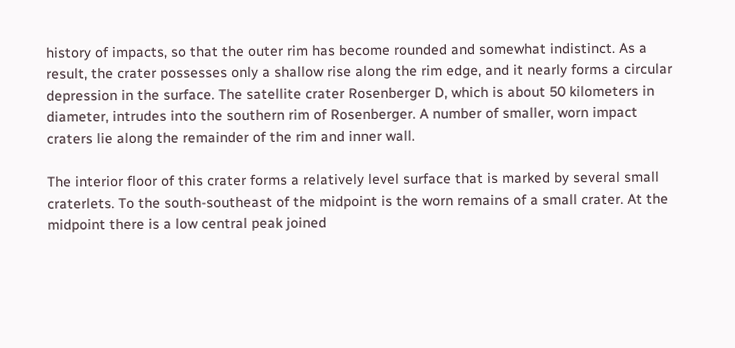history of impacts, so that the outer rim has become rounded and somewhat indistinct. As a result, the crater possesses only a shallow rise along the rim edge, and it nearly forms a circular depression in the surface. The satellite crater Rosenberger D, which is about 50 kilometers in diameter, intrudes into the southern rim of Rosenberger. A number of smaller, worn impact craters lie along the remainder of the rim and inner wall.

The interior floor of this crater forms a relatively level surface that is marked by several small craterlets. To the south-southeast of the midpoint is the worn remains of a small crater. At the midpoint there is a low central peak joined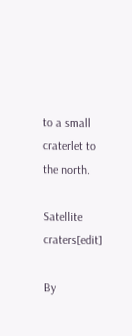to a small craterlet to the north.

Satellite craters[edit]

By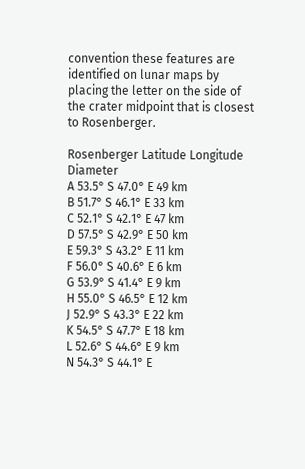convention these features are identified on lunar maps by placing the letter on the side of the crater midpoint that is closest to Rosenberger.

Rosenberger Latitude Longitude Diameter
A 53.5° S 47.0° E 49 km
B 51.7° S 46.1° E 33 km
C 52.1° S 42.1° E 47 km
D 57.5° S 42.9° E 50 km
E 59.3° S 43.2° E 11 km
F 56.0° S 40.6° E 6 km
G 53.9° S 41.4° E 9 km
H 55.0° S 46.5° E 12 km
J 52.9° S 43.3° E 22 km
K 54.5° S 47.7° E 18 km
L 52.6° S 44.6° E 9 km
N 54.3° S 44.1° E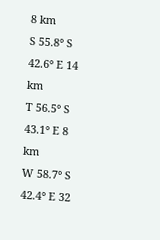8 km
S 55.8° S 42.6° E 14 km
T 56.5° S 43.1° E 8 km
W 58.7° S 42.4° E 32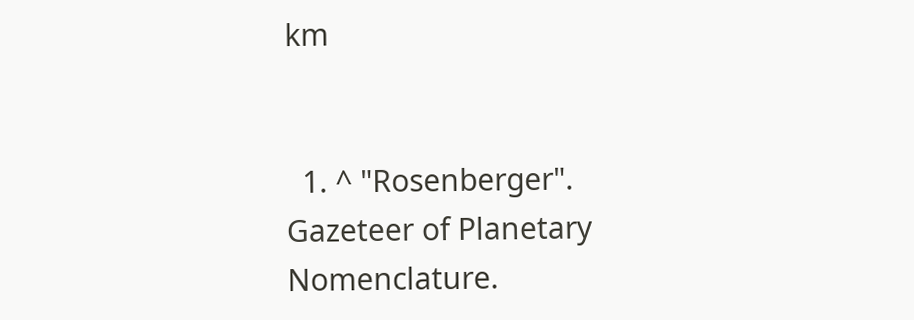km


  1. ^ "Rosenberger". Gazeteer of Planetary Nomenclature.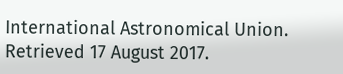International Astronomical Union. Retrieved 17 August 2017.